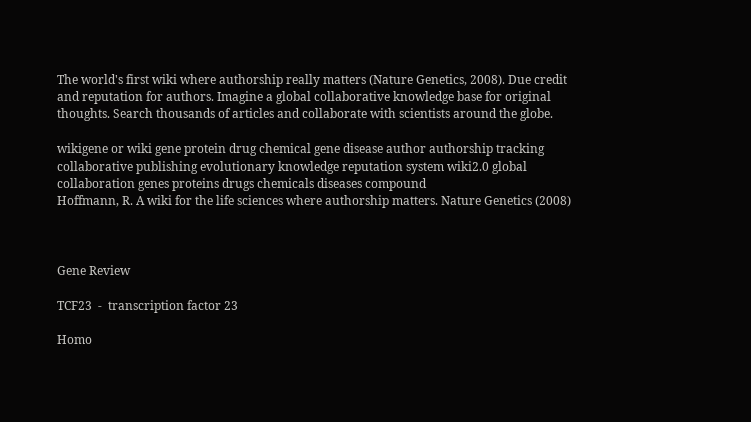The world's first wiki where authorship really matters (Nature Genetics, 2008). Due credit and reputation for authors. Imagine a global collaborative knowledge base for original thoughts. Search thousands of articles and collaborate with scientists around the globe.

wikigene or wiki gene protein drug chemical gene disease author authorship tracking collaborative publishing evolutionary knowledge reputation system wiki2.0 global collaboration genes proteins drugs chemicals diseases compound
Hoffmann, R. A wiki for the life sciences where authorship matters. Nature Genetics (2008)



Gene Review

TCF23  -  transcription factor 23

Homo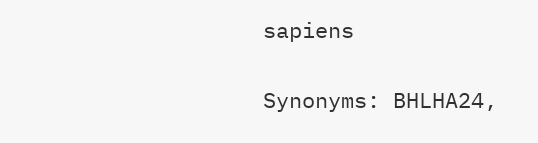sapiens

Synonyms: BHLHA24,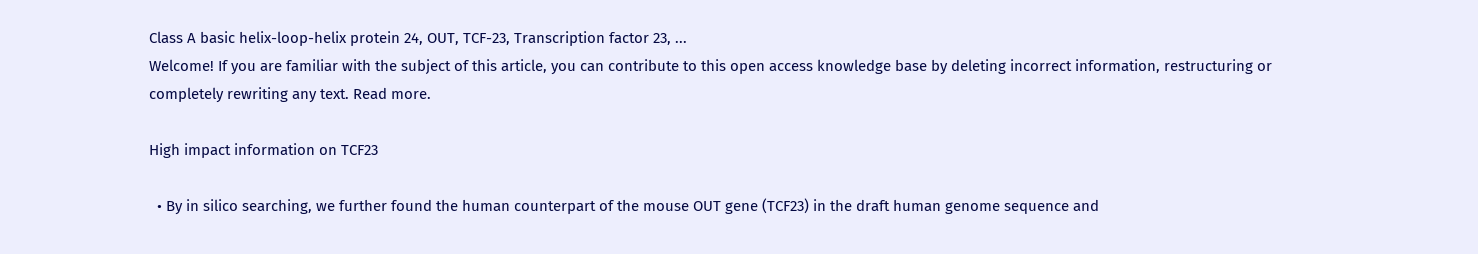Class A basic helix-loop-helix protein 24, OUT, TCF-23, Transcription factor 23, ...
Welcome! If you are familiar with the subject of this article, you can contribute to this open access knowledge base by deleting incorrect information, restructuring or completely rewriting any text. Read more.

High impact information on TCF23

  • By in silico searching, we further found the human counterpart of the mouse OUT gene (TCF23) in the draft human genome sequence and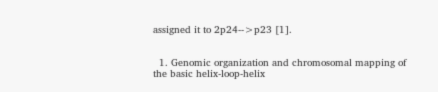assigned it to 2p24-->p23 [1].


  1. Genomic organization and chromosomal mapping of the basic helix-loop-helix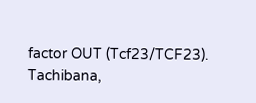factor OUT (Tcf23/TCF23). Tachibana,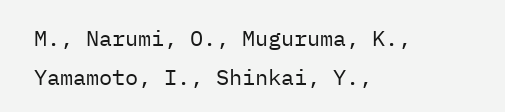M., Narumi, O., Muguruma, K., Yamamoto, I., Shinkai, Y.,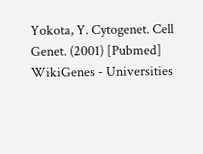Yokota, Y. Cytogenet. Cell Genet. (2001) [Pubmed]
WikiGenes - Universities